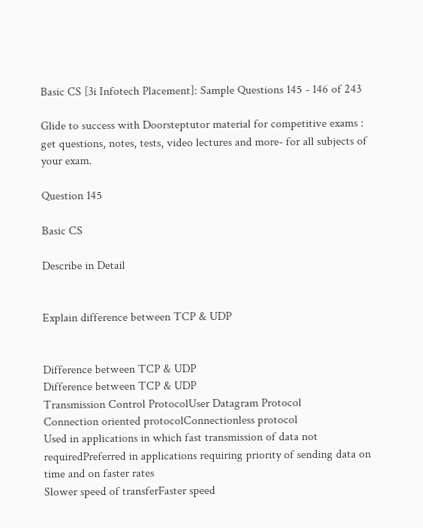Basic CS [3i Infotech Placement]: Sample Questions 145 - 146 of 243

Glide to success with Doorsteptutor material for competitive exams : get questions, notes, tests, video lectures and more- for all subjects of your exam.

Question 145

Basic CS

Describe in Detail


Explain difference between TCP & UDP


Difference between TCP & UDP
Difference between TCP & UDP
Transmission Control ProtocolUser Datagram Protocol
Connection oriented protocolConnectionless protocol
Used in applications in which fast transmission of data not requiredPreferred in applications requiring priority of sending data on time and on faster rates
Slower speed of transferFaster speed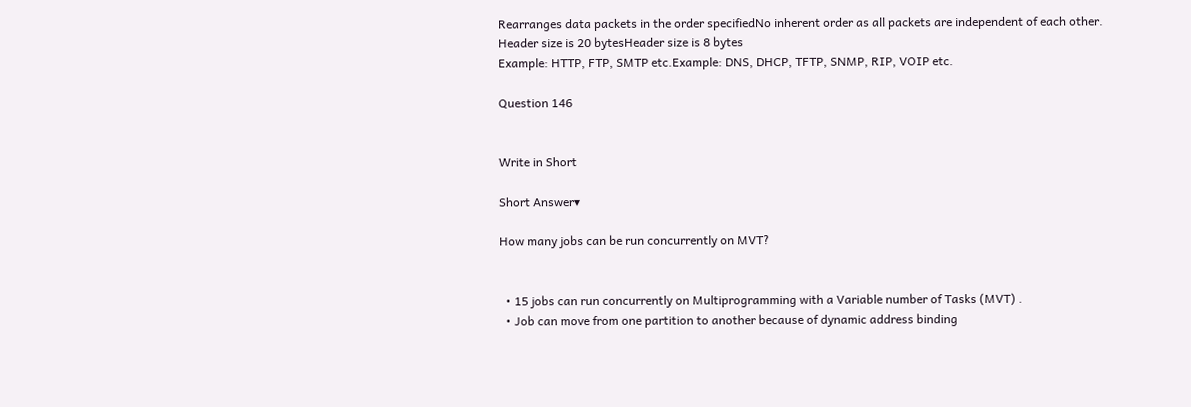Rearranges data packets in the order specifiedNo inherent order as all packets are independent of each other.
Header size is 20 bytesHeader size is 8 bytes
Example: HTTP, FTP, SMTP etc.Example: DNS, DHCP, TFTP, SNMP, RIP, VOIP etc.

Question 146


Write in Short

Short Answer▾

How many jobs can be run concurrently on MVT?


  • 15 jobs can run concurrently on Multiprogramming with a Variable number of Tasks (MVT) .
  • Job can move from one partition to another because of dynamic address binding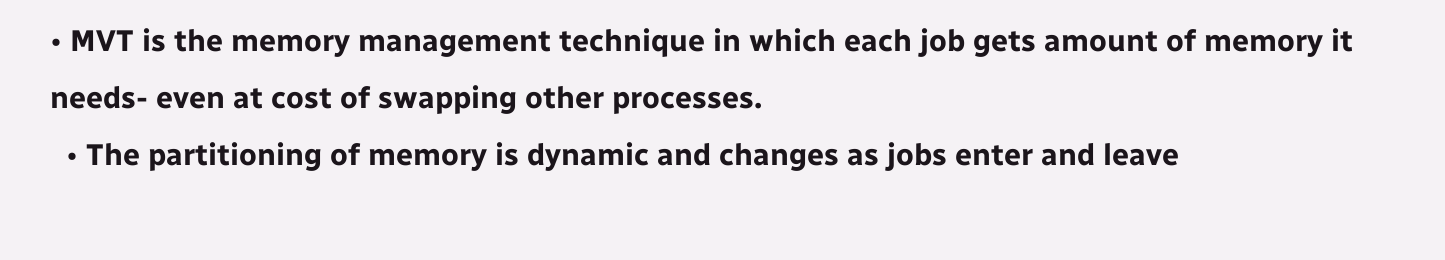• MVT is the memory management technique in which each job gets amount of memory it needs- even at cost of swapping other processes.
  • The partitioning of memory is dynamic and changes as jobs enter and leave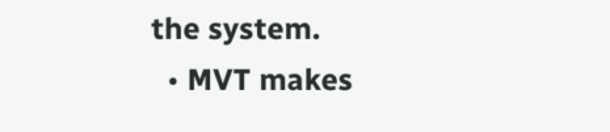the system.
  • MVT makes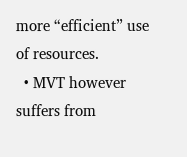more “efficient” use of resources.
  • MVT however suffers from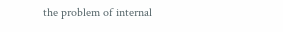the problem of internal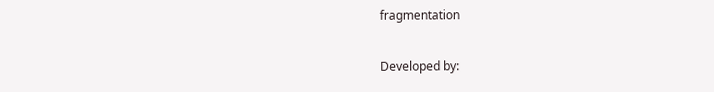fragmentation

Developed by: